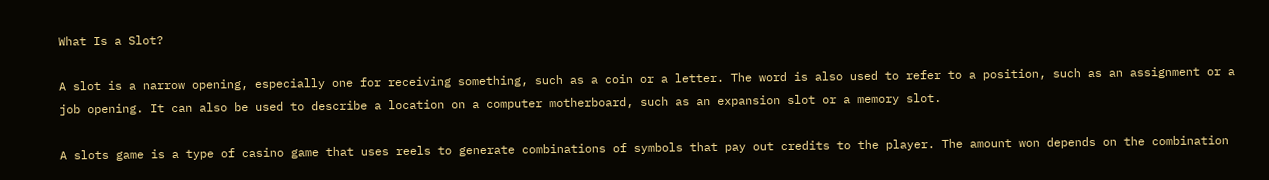What Is a Slot?

A slot is a narrow opening, especially one for receiving something, such as a coin or a letter. The word is also used to refer to a position, such as an assignment or a job opening. It can also be used to describe a location on a computer motherboard, such as an expansion slot or a memory slot.

A slots game is a type of casino game that uses reels to generate combinations of symbols that pay out credits to the player. The amount won depends on the combination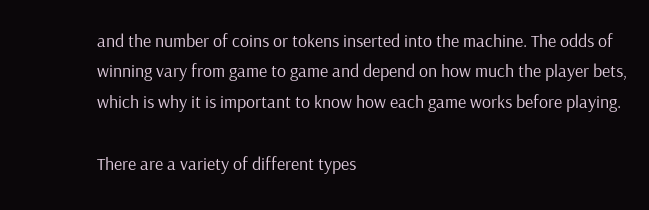and the number of coins or tokens inserted into the machine. The odds of winning vary from game to game and depend on how much the player bets, which is why it is important to know how each game works before playing.

There are a variety of different types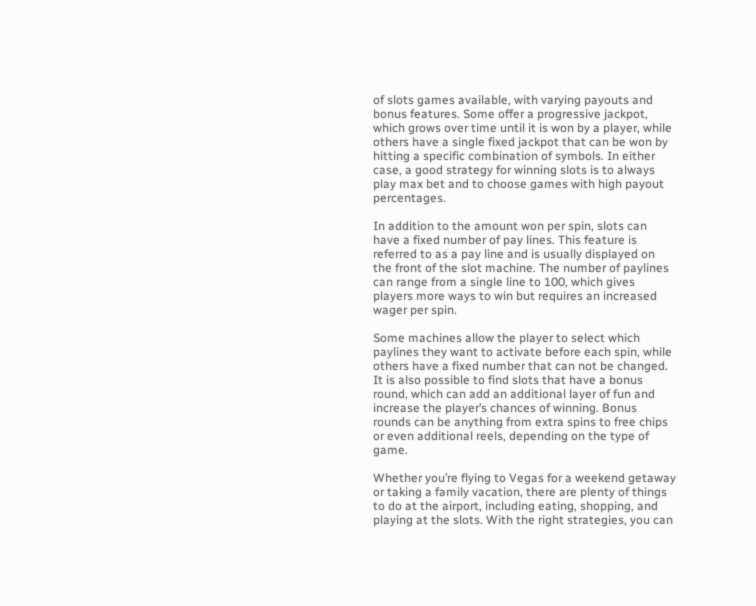of slots games available, with varying payouts and bonus features. Some offer a progressive jackpot, which grows over time until it is won by a player, while others have a single fixed jackpot that can be won by hitting a specific combination of symbols. In either case, a good strategy for winning slots is to always play max bet and to choose games with high payout percentages.

In addition to the amount won per spin, slots can have a fixed number of pay lines. This feature is referred to as a pay line and is usually displayed on the front of the slot machine. The number of paylines can range from a single line to 100, which gives players more ways to win but requires an increased wager per spin.

Some machines allow the player to select which paylines they want to activate before each spin, while others have a fixed number that can not be changed. It is also possible to find slots that have a bonus round, which can add an additional layer of fun and increase the player’s chances of winning. Bonus rounds can be anything from extra spins to free chips or even additional reels, depending on the type of game.

Whether you’re flying to Vegas for a weekend getaway or taking a family vacation, there are plenty of things to do at the airport, including eating, shopping, and playing at the slots. With the right strategies, you can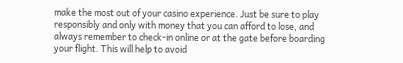make the most out of your casino experience. Just be sure to play responsibly and only with money that you can afford to lose, and always remember to check-in online or at the gate before boarding your flight. This will help to avoid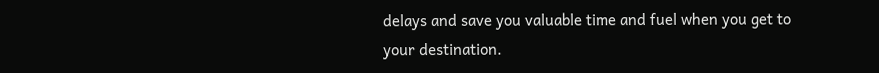delays and save you valuable time and fuel when you get to your destination.